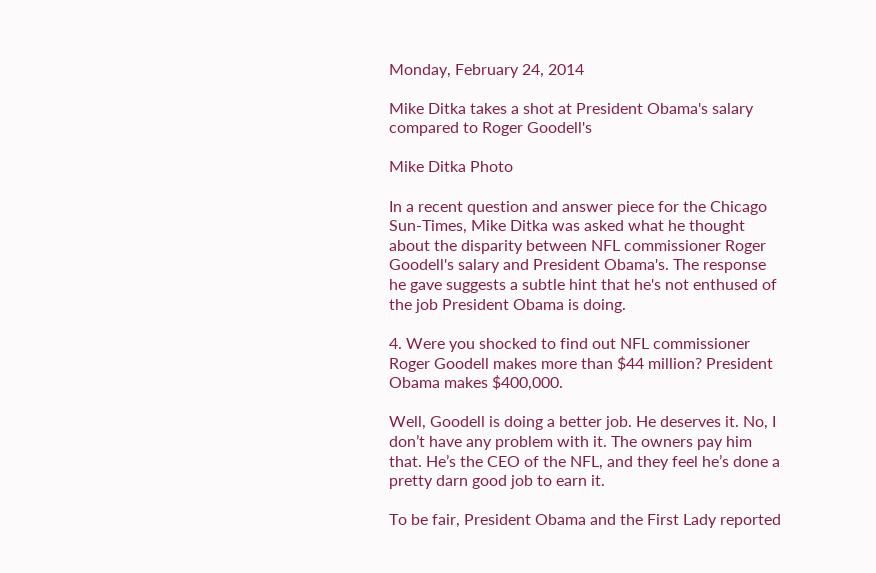Monday, February 24, 2014

Mike Ditka takes a shot at President Obama's salary compared to Roger Goodell's

Mike Ditka Photo

In a recent question and answer piece for the Chicago Sun-Times, Mike Ditka was asked what he thought about the disparity between NFL commissioner Roger Goodell's salary and President Obama's. The response he gave suggests a subtle hint that he's not enthused of the job President Obama is doing.

4. Were you shocked to find out NFL commissioner Roger Goodell makes more than $44 million? President Obama makes $400,000.

Well, Goodell is doing a better job. He deserves it. No, I don’t have any problem with it. The owners pay him that. He’s the CEO of the NFL, and they feel he’s done a pretty darn good job to earn it.

To be fair, President Obama and the First Lady reported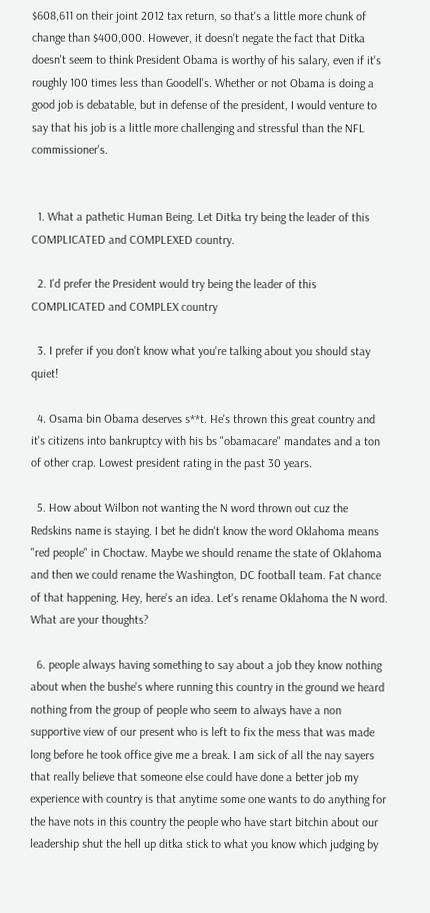$608,611 on their joint 2012 tax return, so that's a little more chunk of change than $400,000. However, it doesn't negate the fact that Ditka doesn't seem to think President Obama is worthy of his salary, even if it's roughly 100 times less than Goodell's. Whether or not Obama is doing a good job is debatable, but in defense of the president, I would venture to say that his job is a little more challenging and stressful than the NFL commissioner's.


  1. What a pathetic Human Being. Let Ditka try being the leader of this COMPLICATED and COMPLEXED country.

  2. I'd prefer the President would try being the leader of this COMPLICATED and COMPLEX country

  3. I prefer if you don't know what you're talking about you should stay quiet!

  4. Osama bin Obama deserves s**t. He's thrown this great country and it's citizens into bankruptcy with his bs "obamacare" mandates and a ton of other crap. Lowest president rating in the past 30 years.

  5. How about Wilbon not wanting the N word thrown out cuz the Redskins name is staying. I bet he didn't know the word Oklahoma means "red people" in Choctaw. Maybe we should rename the state of Oklahoma and then we could rename the Washington, DC football team. Fat chance of that happening. Hey, here's an idea. Let's rename Oklahoma the N word. What are your thoughts?

  6. people always having something to say about a job they know nothing about when the bushe's where running this country in the ground we heard nothing from the group of people who seem to always have a non supportive view of our present who is left to fix the mess that was made long before he took office give me a break. I am sick of all the nay sayers that really believe that someone else could have done a better job my experience with country is that anytime some one wants to do anything for the have nots in this country the people who have start bitchin about our leadership shut the hell up ditka stick to what you know which judging by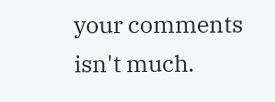your comments isn't much.